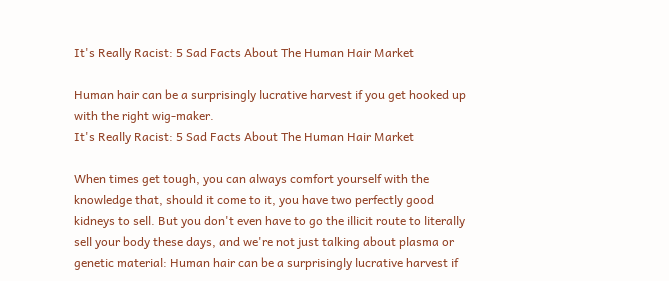It's Really Racist: 5 Sad Facts About The Human Hair Market

Human hair can be a surprisingly lucrative harvest if you get hooked up with the right wig-maker.
It's Really Racist: 5 Sad Facts About The Human Hair Market

When times get tough, you can always comfort yourself with the knowledge that, should it come to it, you have two perfectly good kidneys to sell. But you don't even have to go the illicit route to literally sell your body these days, and we're not just talking about plasma or genetic material: Human hair can be a surprisingly lucrative harvest if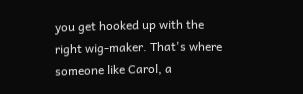you get hooked up with the right wig-maker. That's where someone like Carol, a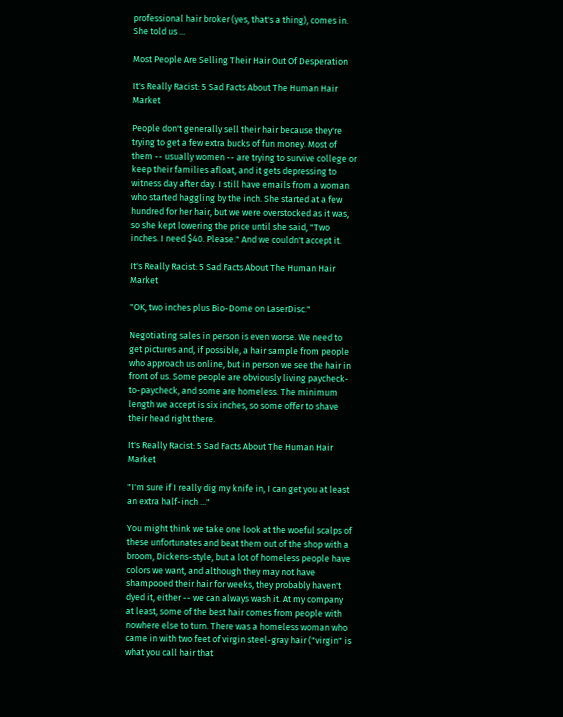professional hair broker (yes, that's a thing), comes in. She told us ...

Most People Are Selling Their Hair Out Of Desperation

It's Really Racist: 5 Sad Facts About The Human Hair Market

People don't generally sell their hair because they're trying to get a few extra bucks of fun money. Most of them -- usually women -- are trying to survive college or keep their families afloat, and it gets depressing to witness day after day. I still have emails from a woman who started haggling by the inch. She started at a few hundred for her hair, but we were overstocked as it was, so she kept lowering the price until she said, "Two inches. I need $40. Please." And we couldn't accept it.

It's Really Racist: 5 Sad Facts About The Human Hair Market

"OK, two inches plus Bio-Dome on LaserDisc."

Negotiating sales in person is even worse. We need to get pictures and, if possible, a hair sample from people who approach us online, but in person we see the hair in front of us. Some people are obviously living paycheck-to-paycheck, and some are homeless. The minimum length we accept is six inches, so some offer to shave their head right there.

It's Really Racist: 5 Sad Facts About The Human Hair Market

"I'm sure if I really dig my knife in, I can get you at least an extra half-inch ..."

You might think we take one look at the woeful scalps of these unfortunates and beat them out of the shop with a broom, Dickens-style, but a lot of homeless people have colors we want, and although they may not have shampooed their hair for weeks, they probably haven't dyed it, either -- we can always wash it. At my company at least, some of the best hair comes from people with nowhere else to turn. There was a homeless woman who came in with two feet of virgin steel-gray hair ("virgin" is what you call hair that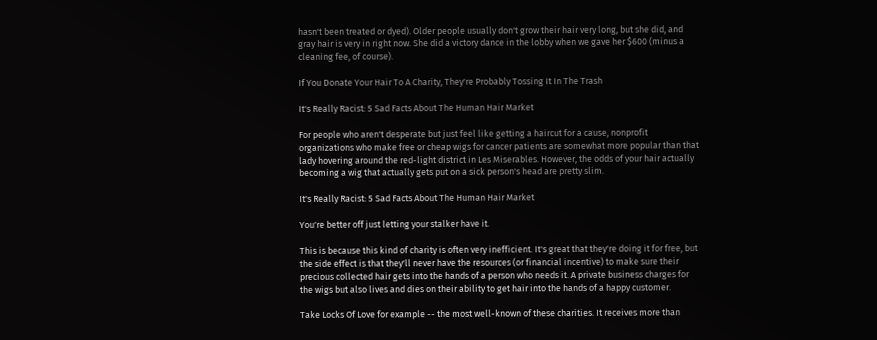hasn't been treated or dyed). Older people usually don't grow their hair very long, but she did, and gray hair is very in right now. She did a victory dance in the lobby when we gave her $600 (minus a cleaning fee, of course).

If You Donate Your Hair To A Charity, They're Probably Tossing It In The Trash

It's Really Racist: 5 Sad Facts About The Human Hair Market

For people who aren't desperate but just feel like getting a haircut for a cause, nonprofit organizations who make free or cheap wigs for cancer patients are somewhat more popular than that lady hovering around the red-light district in Les Miserables. However, the odds of your hair actually becoming a wig that actually gets put on a sick person's head are pretty slim.

It's Really Racist: 5 Sad Facts About The Human Hair Market

You're better off just letting your stalker have it.

This is because this kind of charity is often very inefficient. It's great that they're doing it for free, but the side effect is that they'll never have the resources (or financial incentive) to make sure their precious collected hair gets into the hands of a person who needs it. A private business charges for the wigs but also lives and dies on their ability to get hair into the hands of a happy customer.

Take Locks Of Love for example -- the most well-known of these charities. It receives more than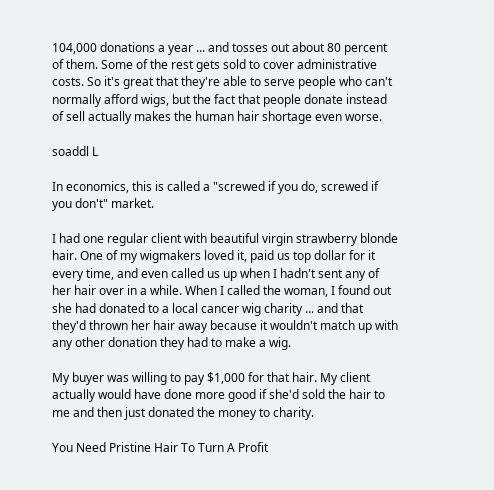104,000 donations a year ... and tosses out about 80 percent of them. Some of the rest gets sold to cover administrative costs. So it's great that they're able to serve people who can't normally afford wigs, but the fact that people donate instead of sell actually makes the human hair shortage even worse.

soaddl L

In economics, this is called a "screwed if you do, screwed if you don't" market.

I had one regular client with beautiful virgin strawberry blonde hair. One of my wigmakers loved it, paid us top dollar for it every time, and even called us up when I hadn't sent any of her hair over in a while. When I called the woman, I found out she had donated to a local cancer wig charity ... and that they'd thrown her hair away because it wouldn't match up with any other donation they had to make a wig.

My buyer was willing to pay $1,000 for that hair. My client actually would have done more good if she'd sold the hair to me and then just donated the money to charity.

You Need Pristine Hair To Turn A Profit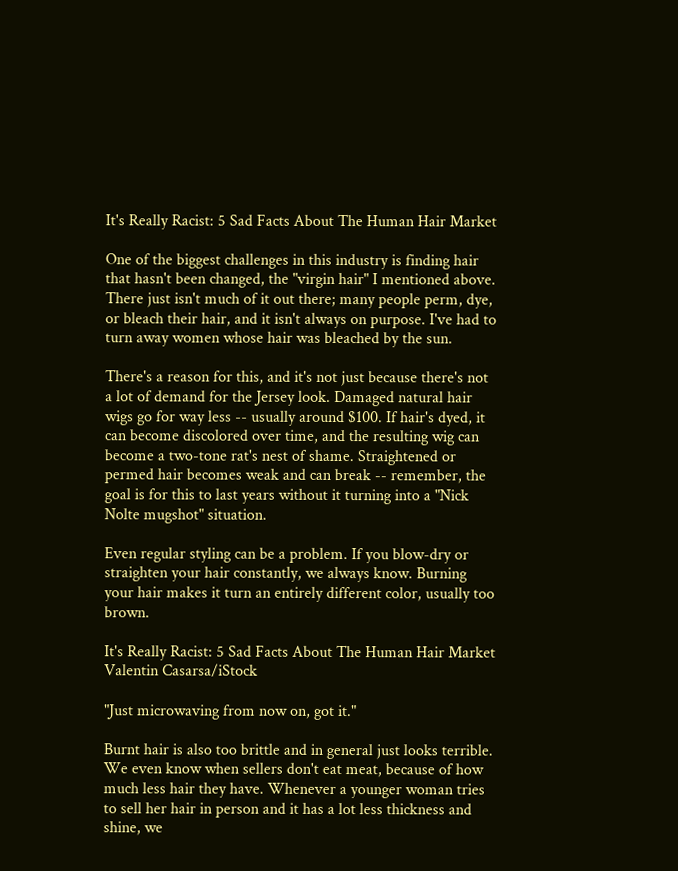It's Really Racist: 5 Sad Facts About The Human Hair Market

One of the biggest challenges in this industry is finding hair that hasn't been changed, the "virgin hair" I mentioned above. There just isn't much of it out there; many people perm, dye, or bleach their hair, and it isn't always on purpose. I've had to turn away women whose hair was bleached by the sun.

There's a reason for this, and it's not just because there's not a lot of demand for the Jersey look. Damaged natural hair wigs go for way less -- usually around $100. If hair's dyed, it can become discolored over time, and the resulting wig can become a two-tone rat's nest of shame. Straightened or permed hair becomes weak and can break -- remember, the goal is for this to last years without it turning into a "Nick Nolte mugshot" situation.

Even regular styling can be a problem. If you blow-dry or straighten your hair constantly, we always know. Burning your hair makes it turn an entirely different color, usually too brown.

It's Really Racist: 5 Sad Facts About The Human Hair Market
Valentin Casarsa/iStock

"Just microwaving from now on, got it."

Burnt hair is also too brittle and in general just looks terrible. We even know when sellers don't eat meat, because of how much less hair they have. Whenever a younger woman tries to sell her hair in person and it has a lot less thickness and shine, we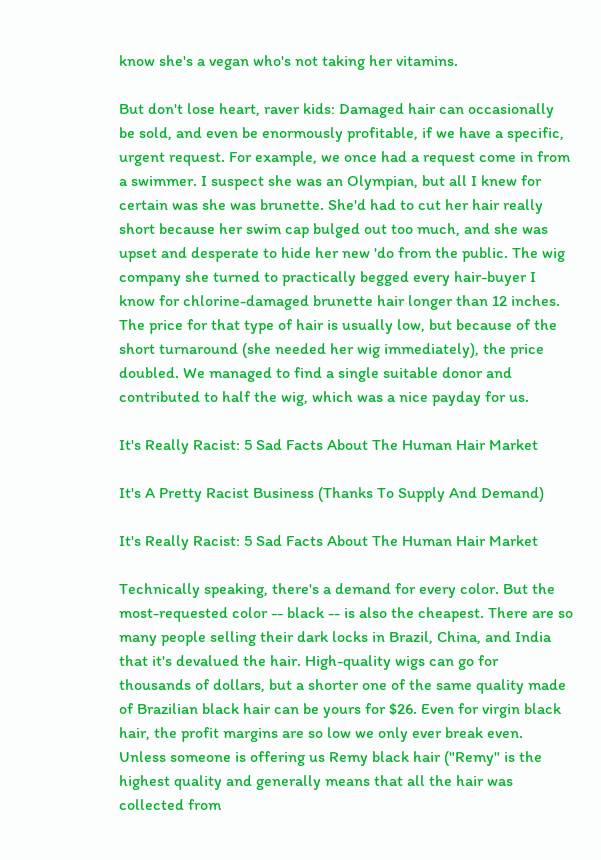know she's a vegan who's not taking her vitamins.

But don't lose heart, raver kids: Damaged hair can occasionally be sold, and even be enormously profitable, if we have a specific, urgent request. For example, we once had a request come in from a swimmer. I suspect she was an Olympian, but all I knew for certain was she was brunette. She'd had to cut her hair really short because her swim cap bulged out too much, and she was upset and desperate to hide her new 'do from the public. The wig company she turned to practically begged every hair-buyer I know for chlorine-damaged brunette hair longer than 12 inches. The price for that type of hair is usually low, but because of the short turnaround (she needed her wig immediately), the price doubled. We managed to find a single suitable donor and contributed to half the wig, which was a nice payday for us.

It's Really Racist: 5 Sad Facts About The Human Hair Market

It's A Pretty Racist Business (Thanks To Supply And Demand)

It's Really Racist: 5 Sad Facts About The Human Hair Market

Technically speaking, there's a demand for every color. But the most-requested color -- black -- is also the cheapest. There are so many people selling their dark locks in Brazil, China, and India that it's devalued the hair. High-quality wigs can go for thousands of dollars, but a shorter one of the same quality made of Brazilian black hair can be yours for $26. Even for virgin black hair, the profit margins are so low we only ever break even. Unless someone is offering us Remy black hair ("Remy" is the highest quality and generally means that all the hair was collected from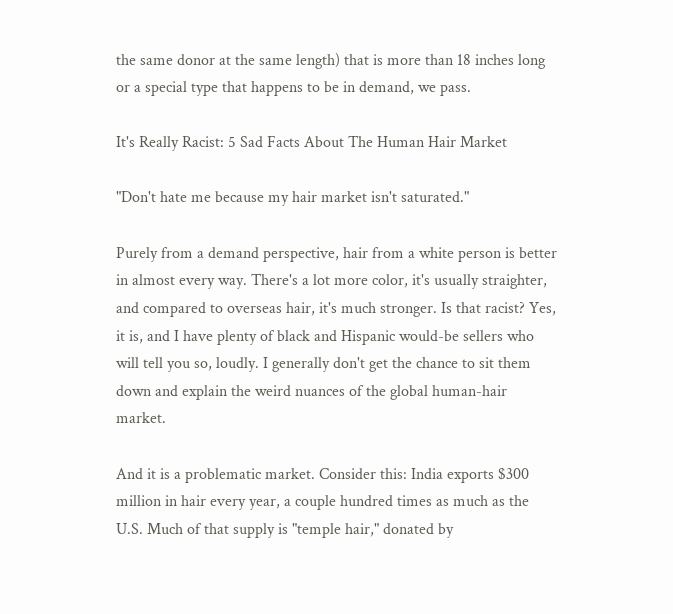the same donor at the same length) that is more than 18 inches long or a special type that happens to be in demand, we pass.

It's Really Racist: 5 Sad Facts About The Human Hair Market

"Don't hate me because my hair market isn't saturated."

Purely from a demand perspective, hair from a white person is better in almost every way. There's a lot more color, it's usually straighter, and compared to overseas hair, it's much stronger. Is that racist? Yes, it is, and I have plenty of black and Hispanic would-be sellers who will tell you so, loudly. I generally don't get the chance to sit them down and explain the weird nuances of the global human-hair market.

And it is a problematic market. Consider this: India exports $300 million in hair every year, a couple hundred times as much as the U.S. Much of that supply is "temple hair," donated by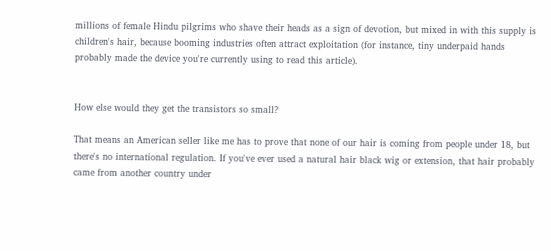millions of female Hindu pilgrims who shave their heads as a sign of devotion, but mixed in with this supply is children's hair, because booming industries often attract exploitation (for instance, tiny underpaid hands probably made the device you're currently using to read this article).


How else would they get the transistors so small?

That means an American seller like me has to prove that none of our hair is coming from people under 18, but there's no international regulation. If you've ever used a natural hair black wig or extension, that hair probably came from another country under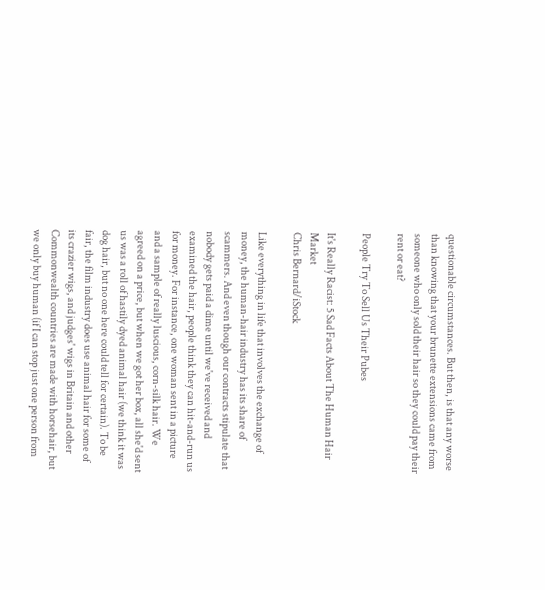questionable circumstances. But then, is that any worse than knowing that your brunette extensions came from someone who only sold their hair so they could pay their rent or eat?

People Try To Sell Us Their Pubes

It's Really Racist: 5 Sad Facts About The Human Hair Market
Chris Bernard/iStock

Like everything in life that involves the exchange of money, the human-hair industry has its share of scammers. And even though our contracts stipulate that nobody gets paid a dime until we've received and examined the hair, people think they can hit-and-run us for money. For instance, one woman sent in a picture and a sample of really luscious, corn-silk hair. We agreed on a price, but when we got her box, all she'd sent us was a roll of hastily dyed animal hair (we think it was dog hair, but no one here could tell for certain). To be fair, the film industry does use animal hair for some of its crazier wigs, and judges' wigs in Britain and other Commonwealth countries are made with horsehair, but we only buy human (if I can stop just one person from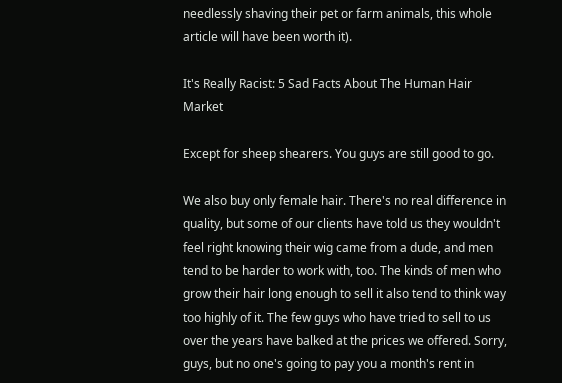needlessly shaving their pet or farm animals, this whole article will have been worth it).

It's Really Racist: 5 Sad Facts About The Human Hair Market

Except for sheep shearers. You guys are still good to go.

We also buy only female hair. There's no real difference in quality, but some of our clients have told us they wouldn't feel right knowing their wig came from a dude, and men tend to be harder to work with, too. The kinds of men who grow their hair long enough to sell it also tend to think way too highly of it. The few guys who have tried to sell to us over the years have balked at the prices we offered. Sorry, guys, but no one's going to pay you a month's rent in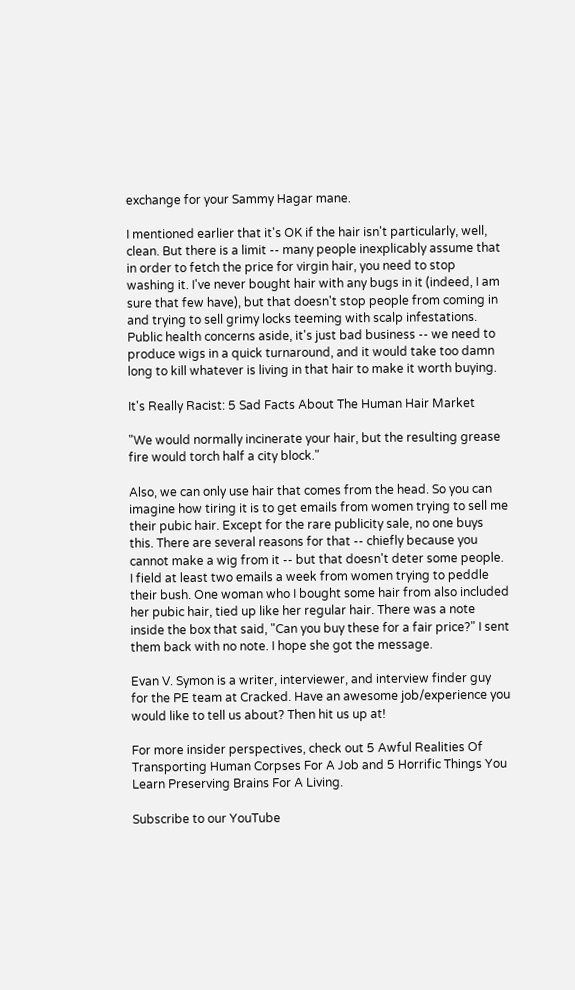exchange for your Sammy Hagar mane.

I mentioned earlier that it's OK if the hair isn't particularly, well, clean. But there is a limit -- many people inexplicably assume that in order to fetch the price for virgin hair, you need to stop washing it. I've never bought hair with any bugs in it (indeed, I am sure that few have), but that doesn't stop people from coming in and trying to sell grimy locks teeming with scalp infestations. Public health concerns aside, it's just bad business -- we need to produce wigs in a quick turnaround, and it would take too damn long to kill whatever is living in that hair to make it worth buying.

It's Really Racist: 5 Sad Facts About The Human Hair Market

"We would normally incinerate your hair, but the resulting grease fire would torch half a city block."

Also, we can only use hair that comes from the head. So you can imagine how tiring it is to get emails from women trying to sell me their pubic hair. Except for the rare publicity sale, no one buys this. There are several reasons for that -- chiefly because you cannot make a wig from it -- but that doesn't deter some people. I field at least two emails a week from women trying to peddle their bush. One woman who I bought some hair from also included her pubic hair, tied up like her regular hair. There was a note inside the box that said, "Can you buy these for a fair price?" I sent them back with no note. I hope she got the message.

Evan V. Symon is a writer, interviewer, and interview finder guy for the PE team at Cracked. Have an awesome job/experience you would like to tell us about? Then hit us up at!

For more insider perspectives, check out 5 Awful Realities Of Transporting Human Corpses For A Job and 5 Horrific Things You Learn Preserving Brains For A Living.

Subscribe to our YouTube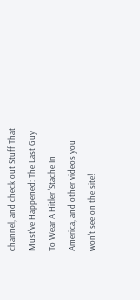channel, and check out Stuff That Must've Happened: The Last Guy To Wear A Hitler 'Stache In America, and other videos you won't see on the site!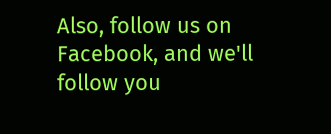Also, follow us on Facebook, and we'll follow you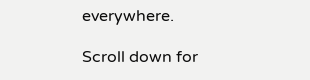everywhere.

Scroll down for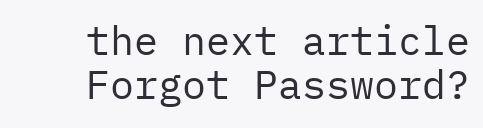the next article
Forgot Password?